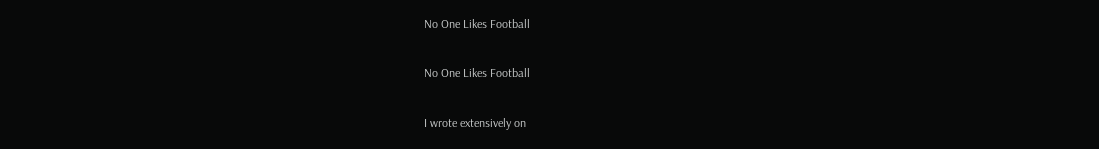No One Likes Football

No One Likes Football

I wrote extensively on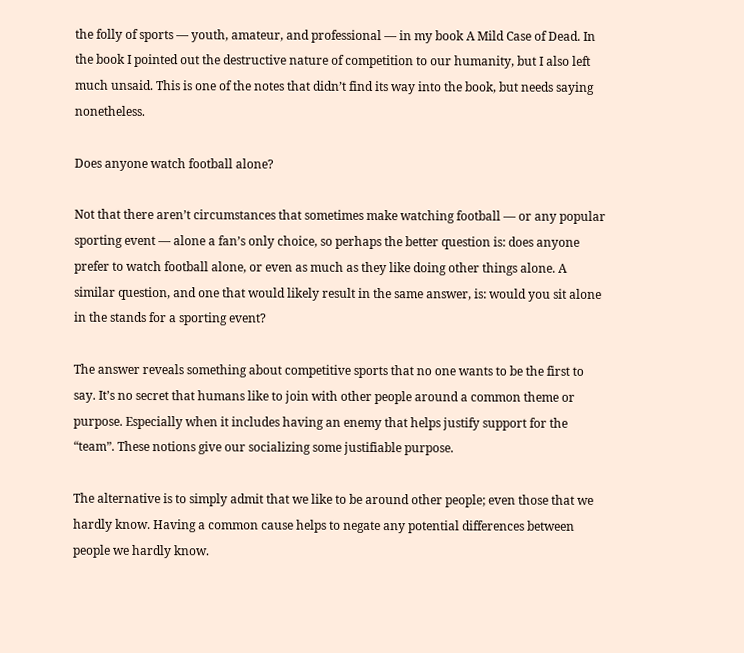the folly of sports — youth, amateur, and professional — in my book A Mild Case of Dead. In the book I pointed out the destructive nature of competition to our humanity, but I also left much unsaid. This is one of the notes that didn’t find its way into the book, but needs saying nonetheless.

Does anyone watch football alone?

Not that there aren’t circumstances that sometimes make watching football — or any popular sporting event — alone a fan’s only choice, so perhaps the better question is: does anyone prefer to watch football alone, or even as much as they like doing other things alone. A similar question, and one that would likely result in the same answer, is: would you sit alone in the stands for a sporting event?

The answer reveals something about competitive sports that no one wants to be the first to say. It’s no secret that humans like to join with other people around a common theme or purpose. Especially when it includes having an enemy that helps justify support for the “team”. These notions give our socializing some justifiable purpose.

The alternative is to simply admit that we like to be around other people; even those that we hardly know. Having a common cause helps to negate any potential differences between people we hardly know.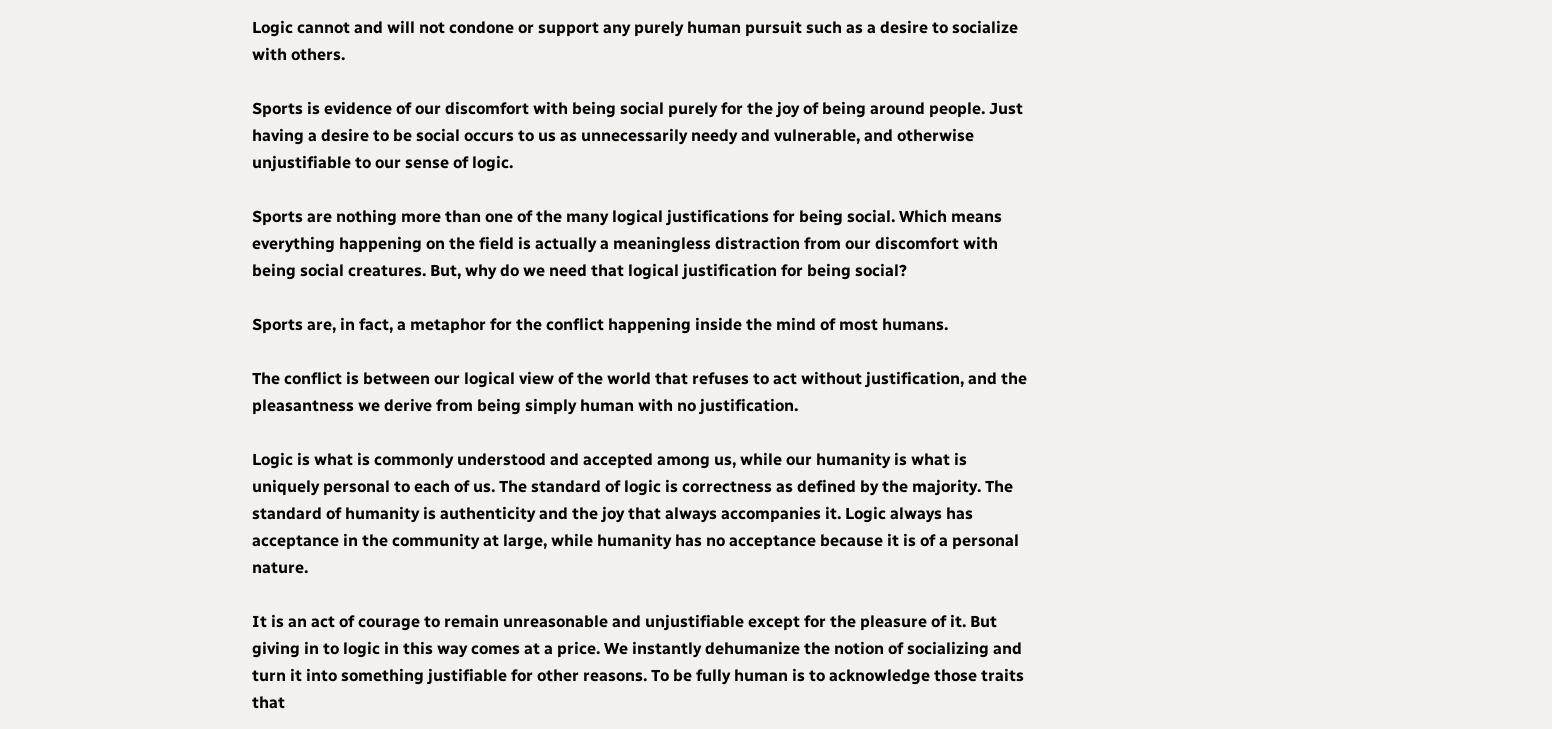Logic cannot and will not condone or support any purely human pursuit such as a desire to socialize with others.

Sports is evidence of our discomfort with being social purely for the joy of being around people. Just having a desire to be social occurs to us as unnecessarily needy and vulnerable, and otherwise unjustifiable to our sense of logic.

Sports are nothing more than one of the many logical justifications for being social. Which means everything happening on the field is actually a meaningless distraction from our discomfort with being social creatures. But, why do we need that logical justification for being social?

Sports are, in fact, a metaphor for the conflict happening inside the mind of most humans.

The conflict is between our logical view of the world that refuses to act without justification, and the pleasantness we derive from being simply human with no justification.

Logic is what is commonly understood and accepted among us, while our humanity is what is uniquely personal to each of us. The standard of logic is correctness as defined by the majority. The standard of humanity is authenticity and the joy that always accompanies it. Logic always has acceptance in the community at large, while humanity has no acceptance because it is of a personal nature.

It is an act of courage to remain unreasonable and unjustifiable except for the pleasure of it. But giving in to logic in this way comes at a price. We instantly dehumanize the notion of socializing and turn it into something justifiable for other reasons. To be fully human is to acknowledge those traits that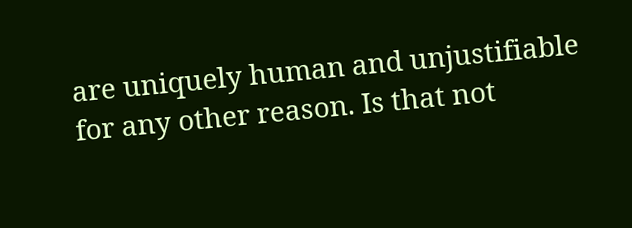are uniquely human and unjustifiable for any other reason. Is that not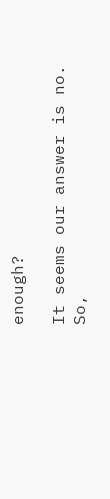enough?

It seems our answer is no. So,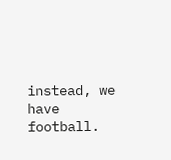instead, we have football.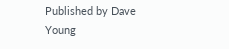Published by Dave Young